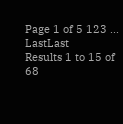Page 1 of 5 123 ... LastLast
Results 1 to 15 of 68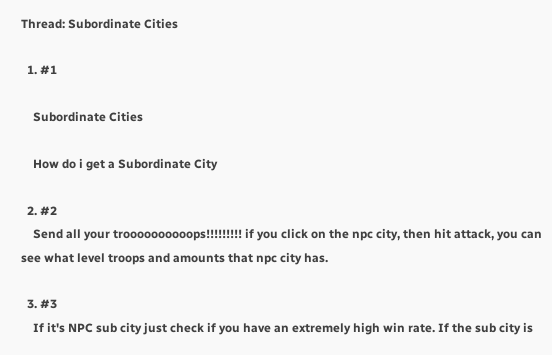Thread: Subordinate Cities

  1. #1

    Subordinate Cities

    How do i get a Subordinate City

  2. #2
    Send all your troooooooooops!!!!!!!!! if you click on the npc city, then hit attack, you can see what level troops and amounts that npc city has.

  3. #3
    If it's NPC sub city just check if you have an extremely high win rate. If the sub city is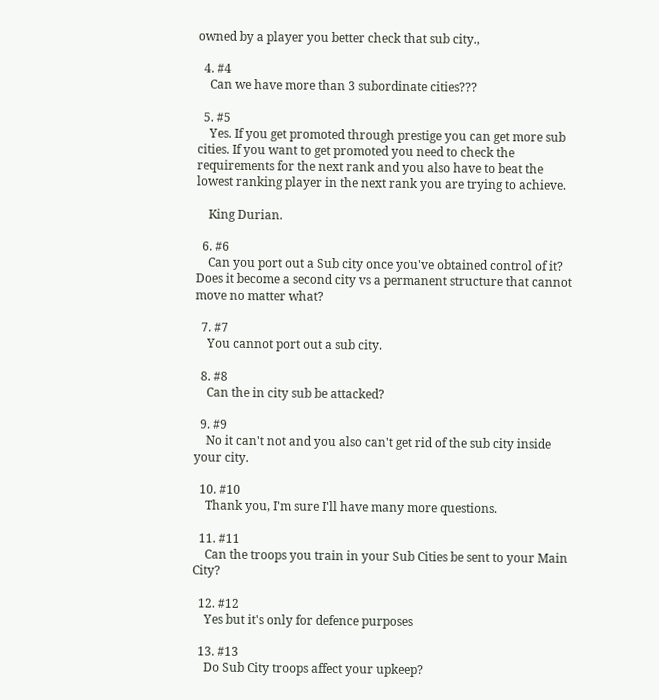owned by a player you better check that sub city.,

  4. #4
    Can we have more than 3 subordinate cities???

  5. #5
    Yes. If you get promoted through prestige you can get more sub cities. If you want to get promoted you need to check the requirements for the next rank and you also have to beat the lowest ranking player in the next rank you are trying to achieve.

    King Durian.

  6. #6
    Can you port out a Sub city once you've obtained control of it? Does it become a second city vs a permanent structure that cannot move no matter what?

  7. #7
    You cannot port out a sub city.

  8. #8
    Can the in city sub be attacked?

  9. #9
    No it can't not and you also can't get rid of the sub city inside your city.

  10. #10
    Thank you, I'm sure I'll have many more questions.

  11. #11
    Can the troops you train in your Sub Cities be sent to your Main City?

  12. #12
    Yes but it's only for defence purposes

  13. #13
    Do Sub City troops affect your upkeep?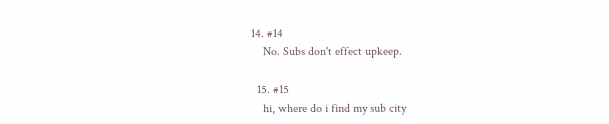14. #14
    No. Subs don't effect upkeep.

  15. #15
    hi, where do i find my sub city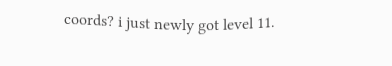coords? i just newly got level 11.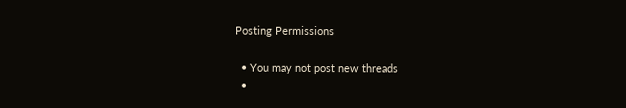Posting Permissions

  • You may not post new threads
  •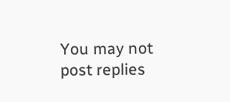You may not post replies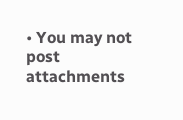• You may not post attachments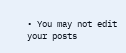• You may not edit your posts